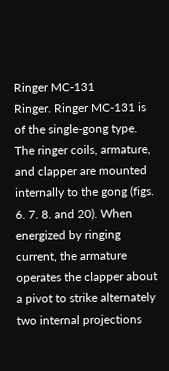Ringer MC-131
Ringer. Ringer MC-131 is of the single-gong type. The ringer coils, armature, and clapper are mounted internally to the gong (figs. 6. 7. 8. and 20). When energized by ringing current, the armature operates the clapper about a pivot to strike alternately two internal projections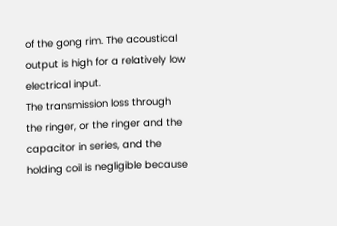of the gong rim. The acoustical output is high for a relatively low electrical input.
The transmission loss through the ringer, or the ringer and the capacitor in series, and the holding coil is negligible because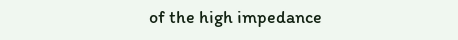of the high impedance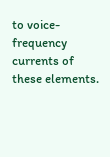to voice-frequency currents of these elements.